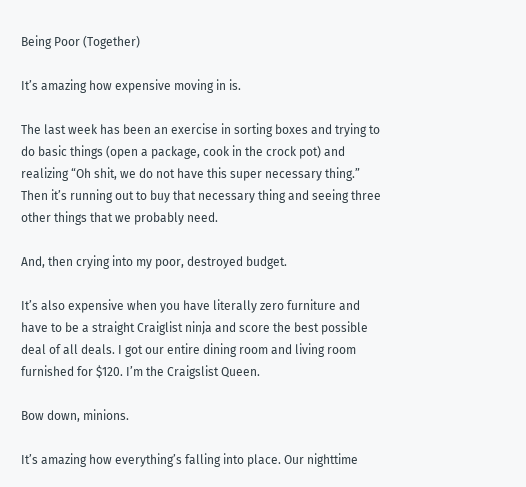Being Poor (Together)

It’s amazing how expensive moving in is.

The last week has been an exercise in sorting boxes and trying to do basic things (open a package, cook in the crock pot) and realizing “Oh shit, we do not have this super necessary thing.” Then it’s running out to buy that necessary thing and seeing three other things that we probably need.

And, then crying into my poor, destroyed budget.

It’s also expensive when you have literally zero furniture and have to be a straight Craiglist ninja and score the best possible deal of all deals. I got our entire dining room and living room furnished for $120. I’m the Craigslist Queen.

Bow down, minions.

It’s amazing how everything’s falling into place. Our nighttime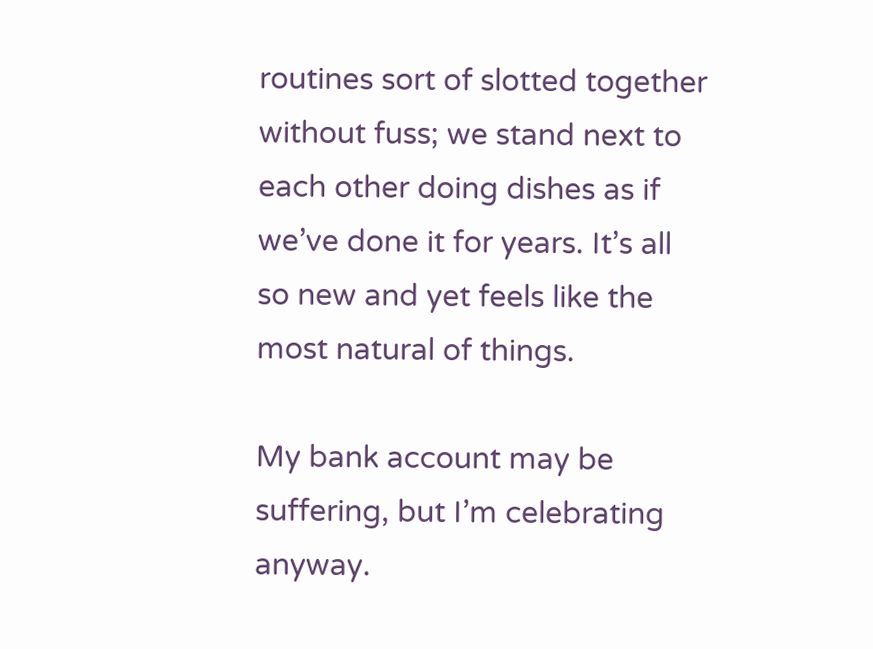routines sort of slotted together without fuss; we stand next to each other doing dishes as if we’ve done it for years. It’s all so new and yet feels like the most natural of things.

My bank account may be suffering, but I’m celebrating anyway.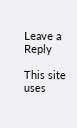Leave a Reply

This site uses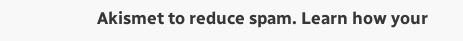Akismet to reduce spam. Learn how your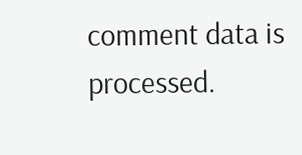comment data is processed.